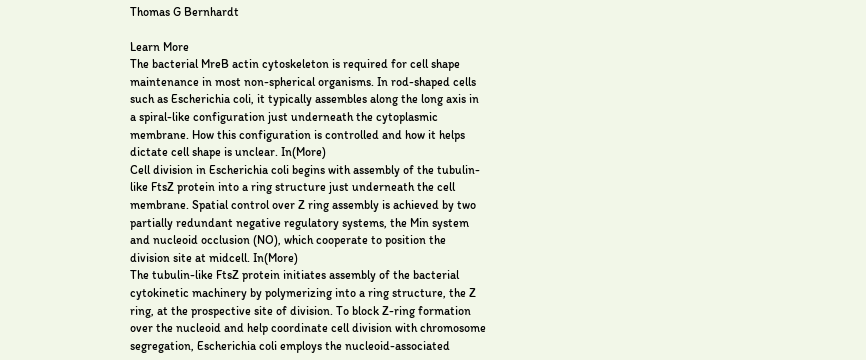Thomas G Bernhardt

Learn More
The bacterial MreB actin cytoskeleton is required for cell shape maintenance in most non-spherical organisms. In rod-shaped cells such as Escherichia coli, it typically assembles along the long axis in a spiral-like configuration just underneath the cytoplasmic membrane. How this configuration is controlled and how it helps dictate cell shape is unclear. In(More)
Cell division in Escherichia coli begins with assembly of the tubulin-like FtsZ protein into a ring structure just underneath the cell membrane. Spatial control over Z ring assembly is achieved by two partially redundant negative regulatory systems, the Min system and nucleoid occlusion (NO), which cooperate to position the division site at midcell. In(More)
The tubulin-like FtsZ protein initiates assembly of the bacterial cytokinetic machinery by polymerizing into a ring structure, the Z ring, at the prospective site of division. To block Z-ring formation over the nucleoid and help coordinate cell division with chromosome segregation, Escherichia coli employs the nucleoid-associated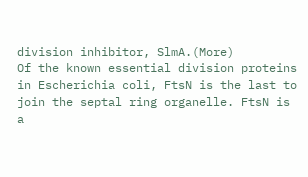division inhibitor, SlmA.(More)
Of the known essential division proteins in Escherichia coli, FtsN is the last to join the septal ring organelle. FtsN is a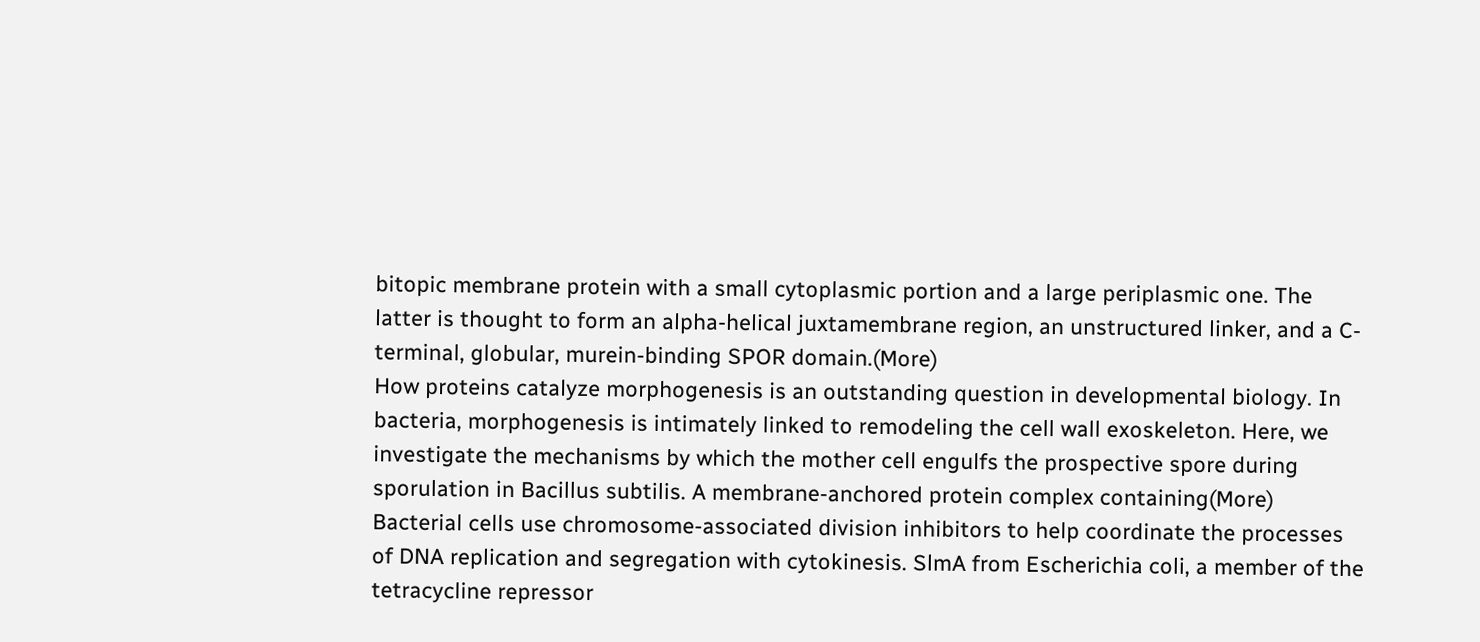bitopic membrane protein with a small cytoplasmic portion and a large periplasmic one. The latter is thought to form an alpha-helical juxtamembrane region, an unstructured linker, and a C-terminal, globular, murein-binding SPOR domain.(More)
How proteins catalyze morphogenesis is an outstanding question in developmental biology. In bacteria, morphogenesis is intimately linked to remodeling the cell wall exoskeleton. Here, we investigate the mechanisms by which the mother cell engulfs the prospective spore during sporulation in Bacillus subtilis. A membrane-anchored protein complex containing(More)
Bacterial cells use chromosome-associated division inhibitors to help coordinate the processes of DNA replication and segregation with cytokinesis. SlmA from Escherichia coli, a member of the tetracycline repressor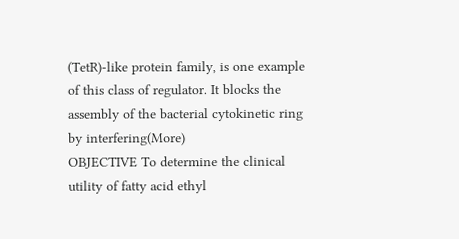(TetR)-like protein family, is one example of this class of regulator. It blocks the assembly of the bacterial cytokinetic ring by interfering(More)
OBJECTIVE To determine the clinical utility of fatty acid ethyl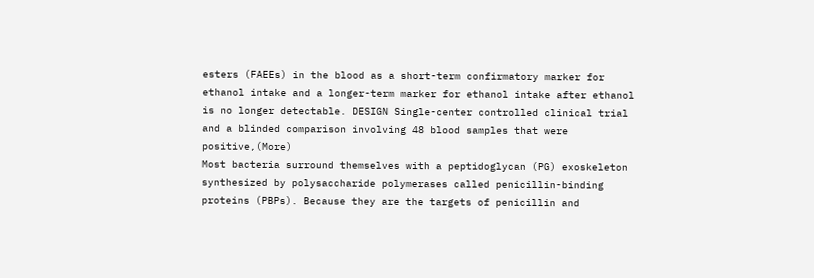esters (FAEEs) in the blood as a short-term confirmatory marker for ethanol intake and a longer-term marker for ethanol intake after ethanol is no longer detectable. DESIGN Single-center controlled clinical trial and a blinded comparison involving 48 blood samples that were positive,(More)
Most bacteria surround themselves with a peptidoglycan (PG) exoskeleton synthesized by polysaccharide polymerases called penicillin-binding proteins (PBPs). Because they are the targets of penicillin and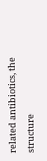related antibiotics, the structure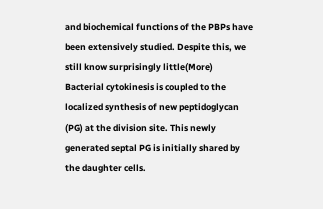and biochemical functions of the PBPs have been extensively studied. Despite this, we still know surprisingly little(More)
Bacterial cytokinesis is coupled to the localized synthesis of new peptidoglycan (PG) at the division site. This newly generated septal PG is initially shared by the daughter cells.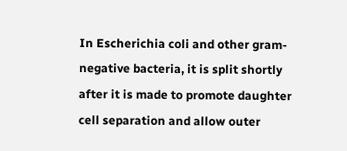In Escherichia coli and other gram-negative bacteria, it is split shortly after it is made to promote daughter cell separation and allow outer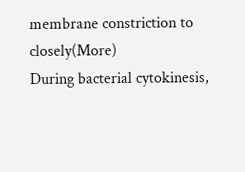membrane constriction to closely(More)
During bacterial cytokinesis,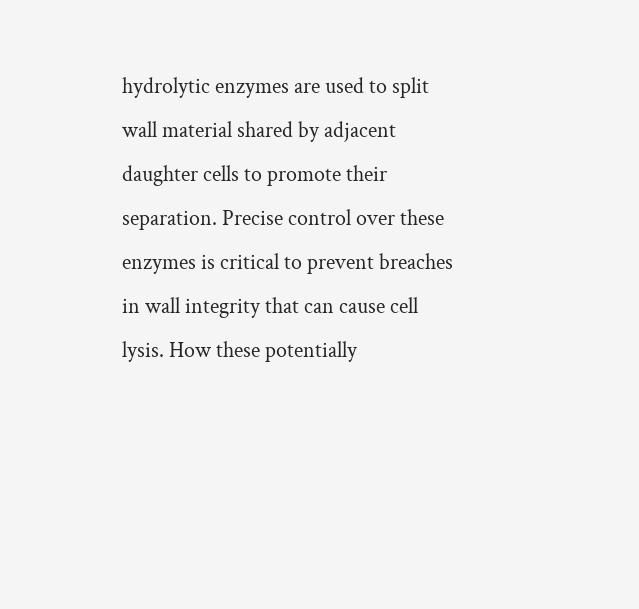hydrolytic enzymes are used to split wall material shared by adjacent daughter cells to promote their separation. Precise control over these enzymes is critical to prevent breaches in wall integrity that can cause cell lysis. How these potentially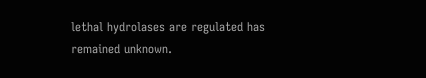lethal hydrolases are regulated has remained unknown.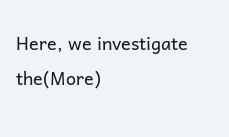Here, we investigate the(More)